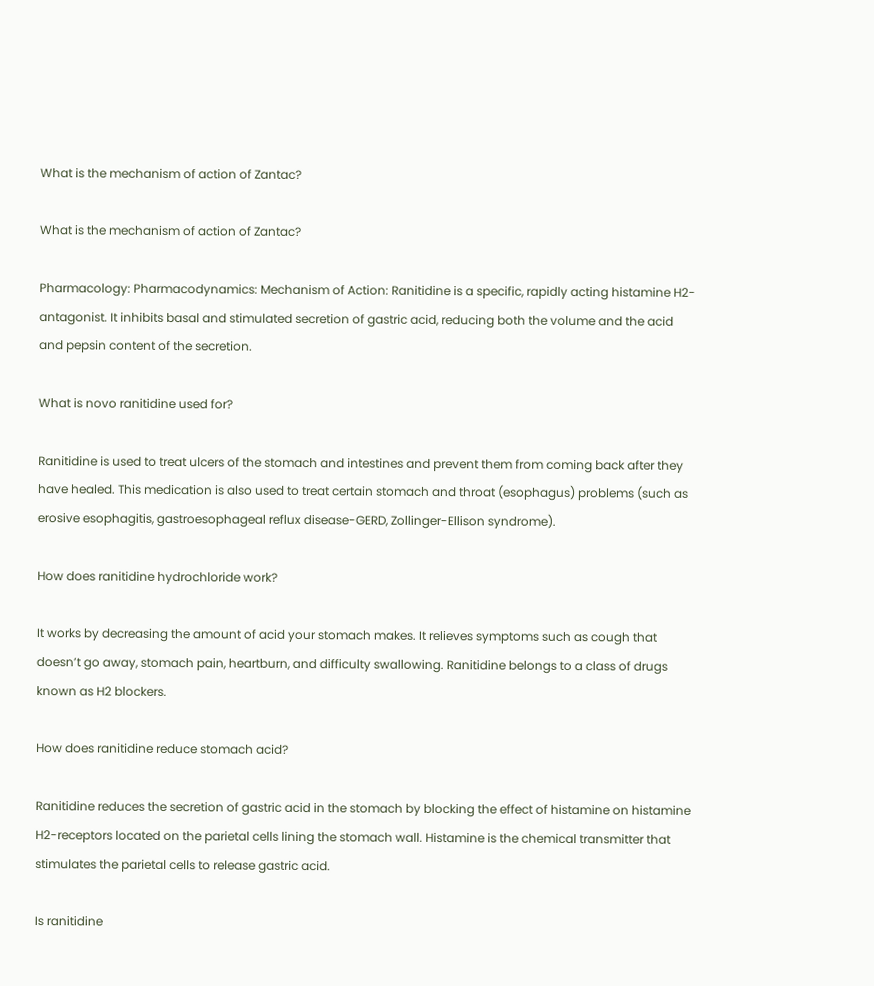What is the mechanism of action of Zantac?

What is the mechanism of action of Zantac?

Pharmacology: Pharmacodynamics: Mechanism of Action: Ranitidine is a specific, rapidly acting histamine H2-antagonist. It inhibits basal and stimulated secretion of gastric acid, reducing both the volume and the acid and pepsin content of the secretion.

What is novo ranitidine used for?

Ranitidine is used to treat ulcers of the stomach and intestines and prevent them from coming back after they have healed. This medication is also used to treat certain stomach and throat (esophagus) problems (such as erosive esophagitis, gastroesophageal reflux disease-GERD, Zollinger-Ellison syndrome).

How does ranitidine hydrochloride work?

It works by decreasing the amount of acid your stomach makes. It relieves symptoms such as cough that doesn’t go away, stomach pain, heartburn, and difficulty swallowing. Ranitidine belongs to a class of drugs known as H2 blockers.

How does ranitidine reduce stomach acid?

Ranitidine reduces the secretion of gastric acid in the stomach by blocking the effect of histamine on histamine H2-receptors located on the parietal cells lining the stomach wall. Histamine is the chemical transmitter that stimulates the parietal cells to release gastric acid.

Is ranitidine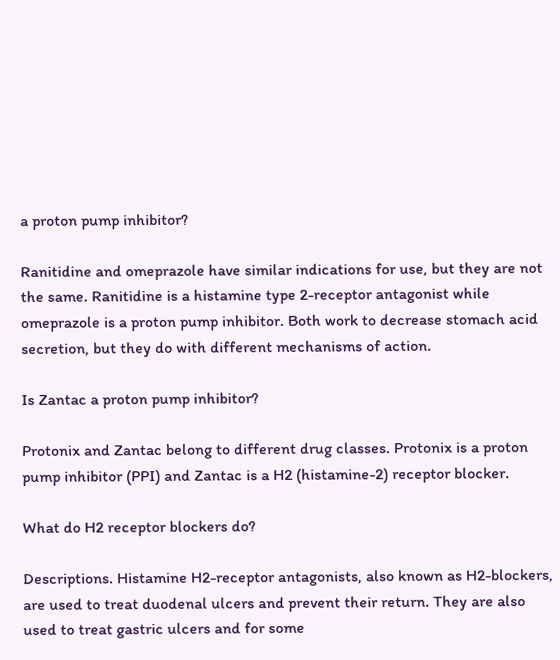a proton pump inhibitor?

Ranitidine and omeprazole have similar indications for use, but they are not the same. Ranitidine is a histamine type 2-receptor antagonist while omeprazole is a proton pump inhibitor. Both work to decrease stomach acid secretion, but they do with different mechanisms of action.

Is Zantac a proton pump inhibitor?

Protonix and Zantac belong to different drug classes. Protonix is a proton pump inhibitor (PPI) and Zantac is a H2 (histamine-2) receptor blocker.

What do H2 receptor blockers do?

Descriptions. Histamine H2-receptor antagonists, also known as H2-blockers, are used to treat duodenal ulcers and prevent their return. They are also used to treat gastric ulcers and for some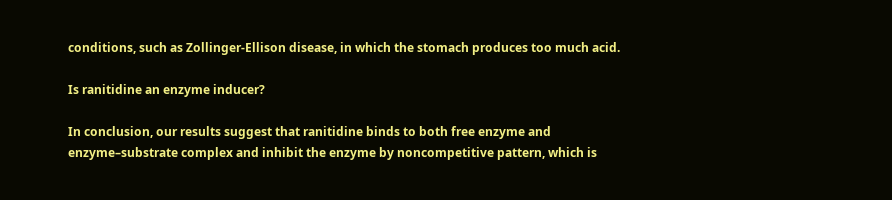conditions, such as Zollinger-Ellison disease, in which the stomach produces too much acid.

Is ranitidine an enzyme inducer?

In conclusion, our results suggest that ranitidine binds to both free enzyme and enzyme–substrate complex and inhibit the enzyme by noncompetitive pattern, which is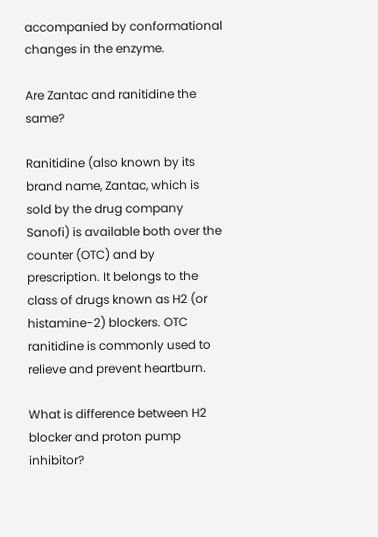accompanied by conformational changes in the enzyme.

Are Zantac and ranitidine the same?

Ranitidine (also known by its brand name, Zantac, which is sold by the drug company Sanofi) is available both over the counter (OTC) and by prescription. It belongs to the class of drugs known as H2 (or histamine-2) blockers. OTC ranitidine is commonly used to relieve and prevent heartburn.

What is difference between H2 blocker and proton pump inhibitor?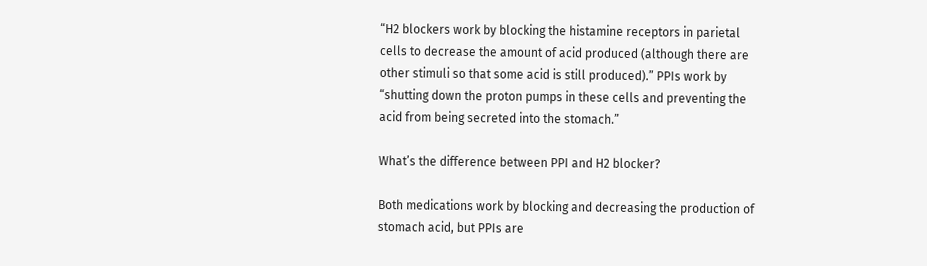“H2 blockers work by blocking the histamine receptors in parietal cells to decrease the amount of acid produced (although there are other stimuli so that some acid is still produced).” PPIs work by “shutting down the proton pumps in these cells and preventing the acid from being secreted into the stomach.”

What’s the difference between PPI and H2 blocker?

Both medications work by blocking and decreasing the production of stomach acid, but PPIs are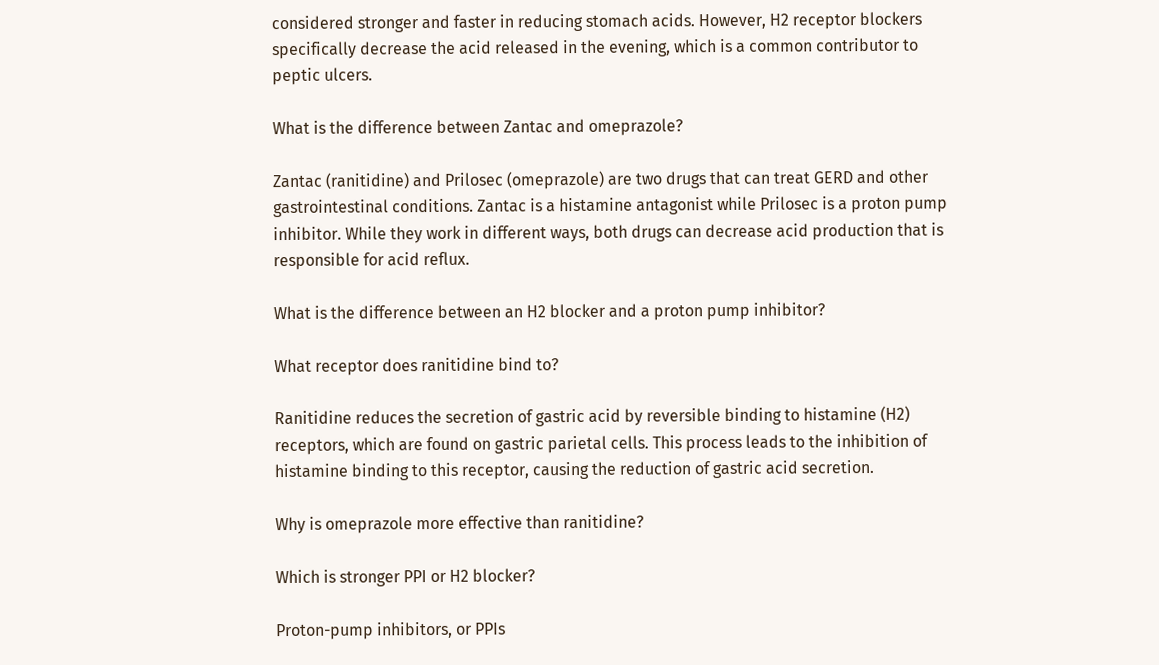considered stronger and faster in reducing stomach acids. However, H2 receptor blockers specifically decrease the acid released in the evening, which is a common contributor to peptic ulcers.

What is the difference between Zantac and omeprazole?

Zantac (ranitidine) and Prilosec (omeprazole) are two drugs that can treat GERD and other gastrointestinal conditions. Zantac is a histamine antagonist while Prilosec is a proton pump inhibitor. While they work in different ways, both drugs can decrease acid production that is responsible for acid reflux.

What is the difference between an H2 blocker and a proton pump inhibitor?

What receptor does ranitidine bind to?

Ranitidine reduces the secretion of gastric acid by reversible binding to histamine (H2) receptors, which are found on gastric parietal cells. This process leads to the inhibition of histamine binding to this receptor, causing the reduction of gastric acid secretion.

Why is omeprazole more effective than ranitidine?

Which is stronger PPI or H2 blocker?

Proton-pump inhibitors, or PPIs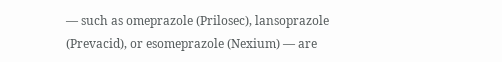— such as omeprazole (Prilosec), lansoprazole (Prevacid), or esomeprazole (Nexium) — are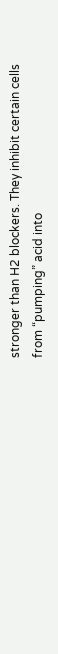stronger than H2 blockers. They inhibit certain cells from “pumping” acid into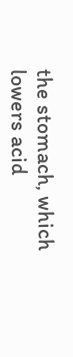the stomach, which lowers acid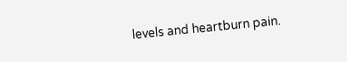levels and heartburn pain.